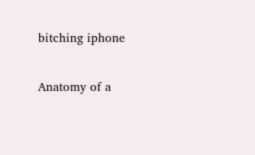bitching iphone

Anatomy of a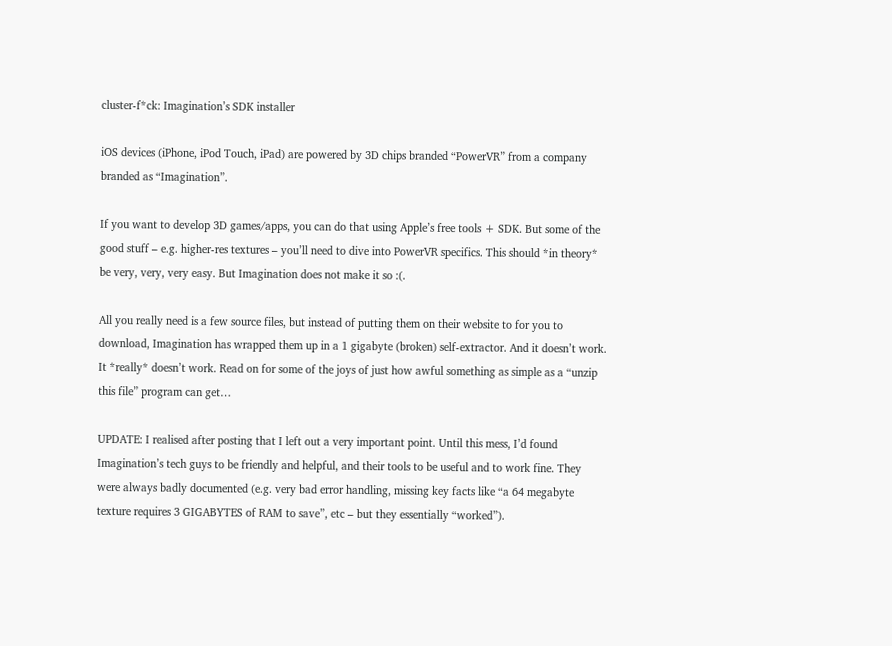cluster-f*ck: Imagination’s SDK installer

iOS devices (iPhone, iPod Touch, iPad) are powered by 3D chips branded “PowerVR” from a company branded as “Imagination”.

If you want to develop 3D games/apps, you can do that using Apple’s free tools + SDK. But some of the good stuff – e.g. higher-res textures – you’ll need to dive into PowerVR specifics. This should *in theory* be very, very, very easy. But Imagination does not make it so :(.

All you really need is a few source files, but instead of putting them on their website to for you to download, Imagination has wrapped them up in a 1 gigabyte (broken) self-extractor. And it doesn’t work. It *really* doesn’t work. Read on for some of the joys of just how awful something as simple as a “unzip this file” program can get…

UPDATE: I realised after posting that I left out a very important point. Until this mess, I’d found Imagination’s tech guys to be friendly and helpful, and their tools to be useful and to work fine. They were always badly documented (e.g. very bad error handling, missing key facts like “a 64 megabyte texture requires 3 GIGABYTES of RAM to save”, etc – but they essentially “worked”).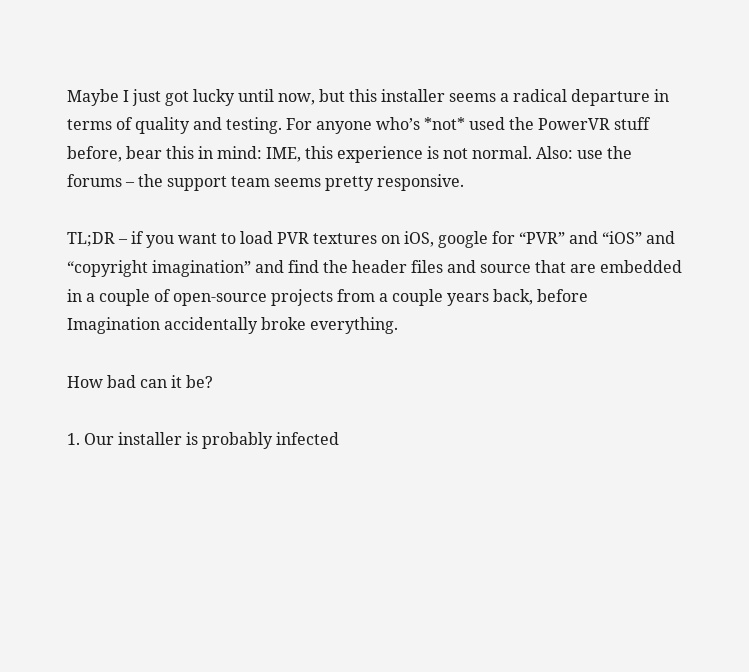Maybe I just got lucky until now, but this installer seems a radical departure in terms of quality and testing. For anyone who’s *not* used the PowerVR stuff before, bear this in mind: IME, this experience is not normal. Also: use the forums – the support team seems pretty responsive.

TL;DR – if you want to load PVR textures on iOS, google for “PVR” and “iOS” and “copyright imagination” and find the header files and source that are embedded in a couple of open-source projects from a couple years back, before Imagination accidentally broke everything.

How bad can it be?

1. Our installer is probably infected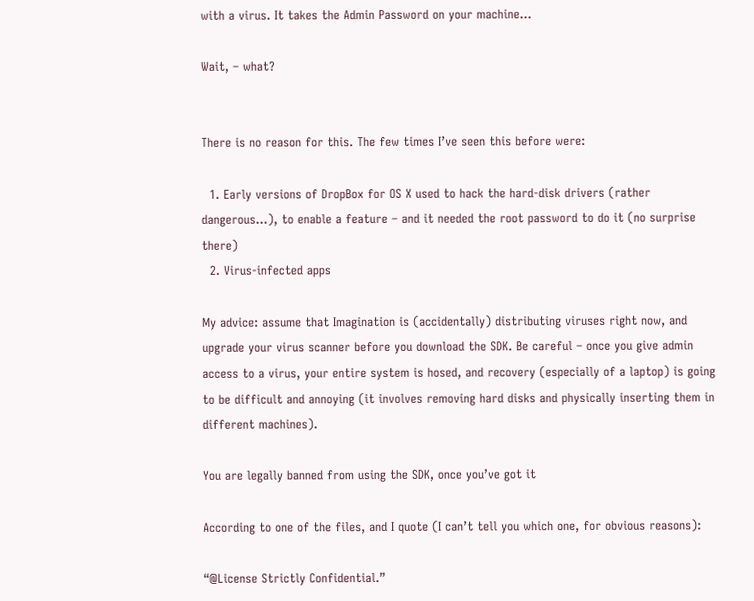with a virus. It takes the Admin Password on your machine…

Wait, – what?


There is no reason for this. The few times I’ve seen this before were:

  1. Early versions of DropBox for OS X used to hack the hard-disk drivers (rather dangerous…), to enable a feature – and it needed the root password to do it (no surprise there)
  2. Virus-infected apps

My advice: assume that Imagination is (accidentally) distributing viruses right now, and upgrade your virus scanner before you download the SDK. Be careful – once you give admin access to a virus, your entire system is hosed, and recovery (especially of a laptop) is going to be difficult and annoying (it involves removing hard disks and physically inserting them in different machines).

You are legally banned from using the SDK, once you’ve got it

According to one of the files, and I quote (I can’t tell you which one, for obvious reasons):

“@License Strictly Confidential.”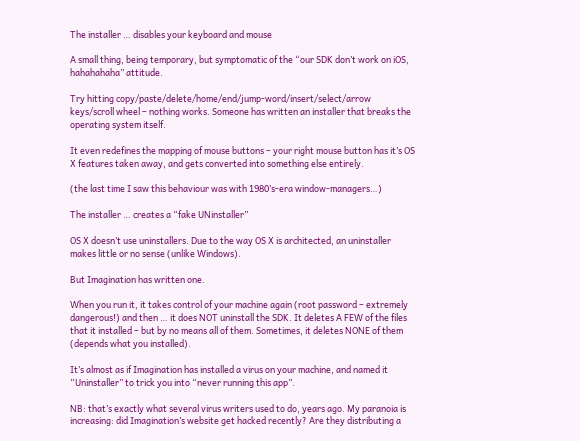The installer … disables your keyboard and mouse

A small thing, being temporary, but symptomatic of the “our SDK don’t work on iOS, hahahahaha” attitude.

Try hitting copy/paste/delete/home/end/jump-word/insert/select/arrow keys/scroll wheel – nothing works. Someone has written an installer that breaks the operating system itself.

It even redefines the mapping of mouse buttons – your right mouse button has it’s OS X features taken away, and gets converted into something else entirely.

(the last time I saw this behaviour was with 1980’s-era window-managers…)

The installer … creates a “fake UNinstaller”

OS X doesn’t use uninstallers. Due to the way OS X is architected, an uninstaller makes little or no sense (unlike Windows).

But Imagination has written one.

When you run it, it takes control of your machine again (root password – extremely dangerous!) and then … it does NOT uninstall the SDK. It deletes A FEW of the files that it installed – but by no means all of them. Sometimes, it deletes NONE of them (depends what you installed).

It’s almost as if Imagination has installed a virus on your machine, and named it “Uninstaller” to trick you into “never running this app”.

NB: that’s exactly what several virus writers used to do, years ago. My paranoia is increasing: did Imagination’s website get hacked recently? Are they distributing a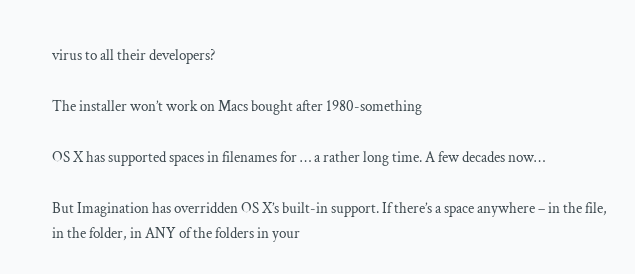virus to all their developers?

The installer won’t work on Macs bought after 1980-something

OS X has supported spaces in filenames for … a rather long time. A few decades now…

But Imagination has overridden OS X’s built-in support. If there’s a space anywhere – in the file, in the folder, in ANY of the folders in your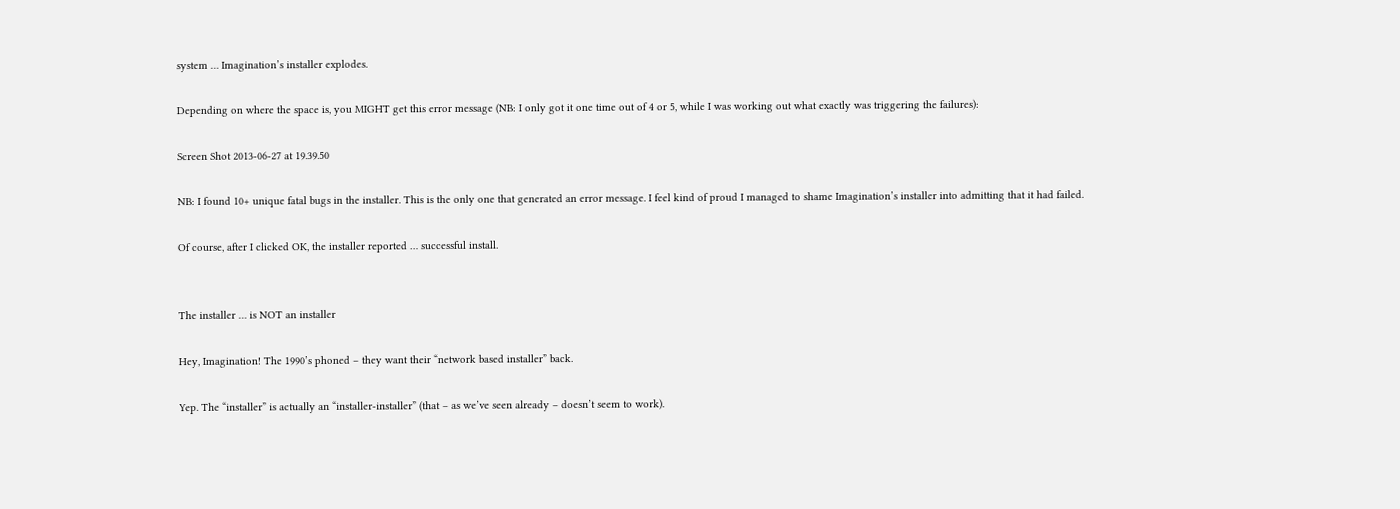system … Imagination’s installer explodes.

Depending on where the space is, you MIGHT get this error message (NB: I only got it one time out of 4 or 5, while I was working out what exactly was triggering the failures):

Screen Shot 2013-06-27 at 19.39.50

NB: I found 10+ unique fatal bugs in the installer. This is the only one that generated an error message. I feel kind of proud I managed to shame Imagination’s installer into admitting that it had failed.

Of course, after I clicked OK, the installer reported … successful install.


The installer … is NOT an installer

Hey, Imagination! The 1990’s phoned – they want their “network based installer” back.

Yep. The “installer” is actually an “installer-installer” (that – as we’ve seen already – doesn’t seem to work).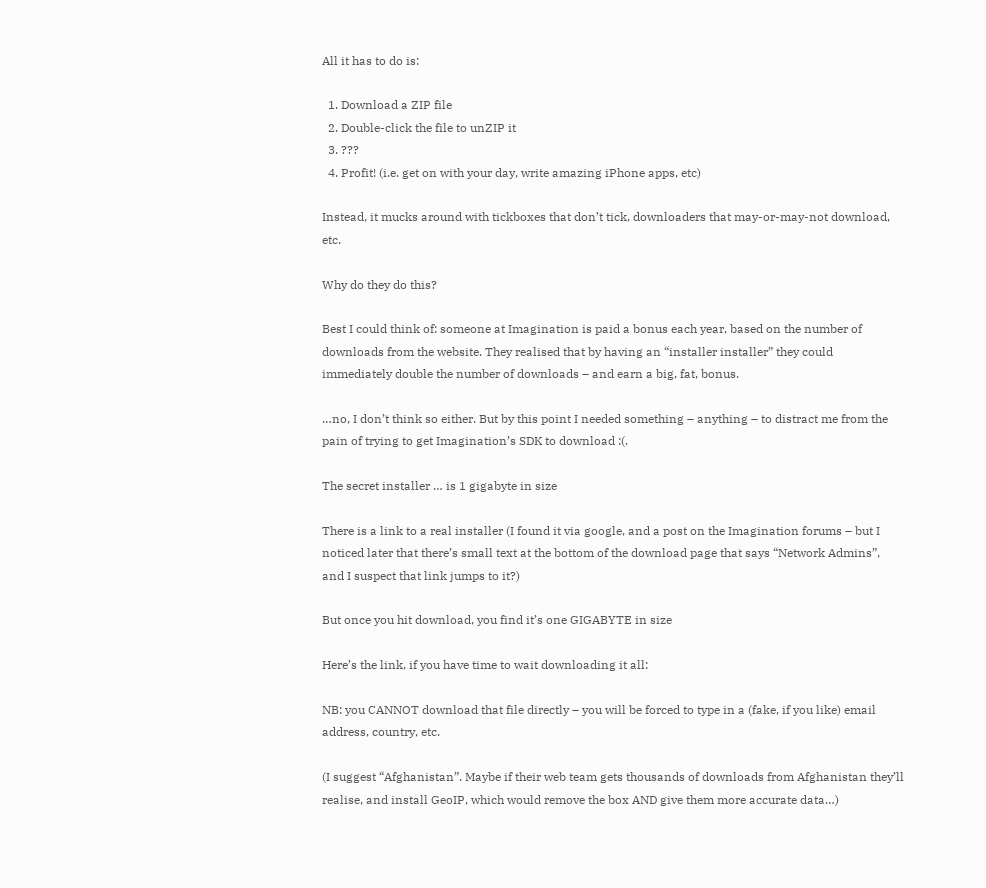All it has to do is:

  1. Download a ZIP file
  2. Double-click the file to unZIP it
  3. ???
  4. Profit! (i.e. get on with your day, write amazing iPhone apps, etc)

Instead, it mucks around with tickboxes that don’t tick, downloaders that may-or-may-not download, etc.

Why do they do this?

Best I could think of: someone at Imagination is paid a bonus each year, based on the number of downloads from the website. They realised that by having an “installer installer” they could immediately double the number of downloads – and earn a big, fat, bonus.

…no, I don’t think so either. But by this point I needed something – anything – to distract me from the pain of trying to get Imagination’s SDK to download :(.

The secret installer … is 1 gigabyte in size

There is a link to a real installer (I found it via google, and a post on the Imagination forums – but I noticed later that there’s small text at the bottom of the download page that says “Network Admins”, and I suspect that link jumps to it?)

But once you hit download, you find it’s one GIGABYTE in size

Here’s the link, if you have time to wait downloading it all:

NB: you CANNOT download that file directly – you will be forced to type in a (fake, if you like) email address, country, etc.

(I suggest “Afghanistan”. Maybe if their web team gets thousands of downloads from Afghanistan they’ll realise, and install GeoIP, which would remove the box AND give them more accurate data…)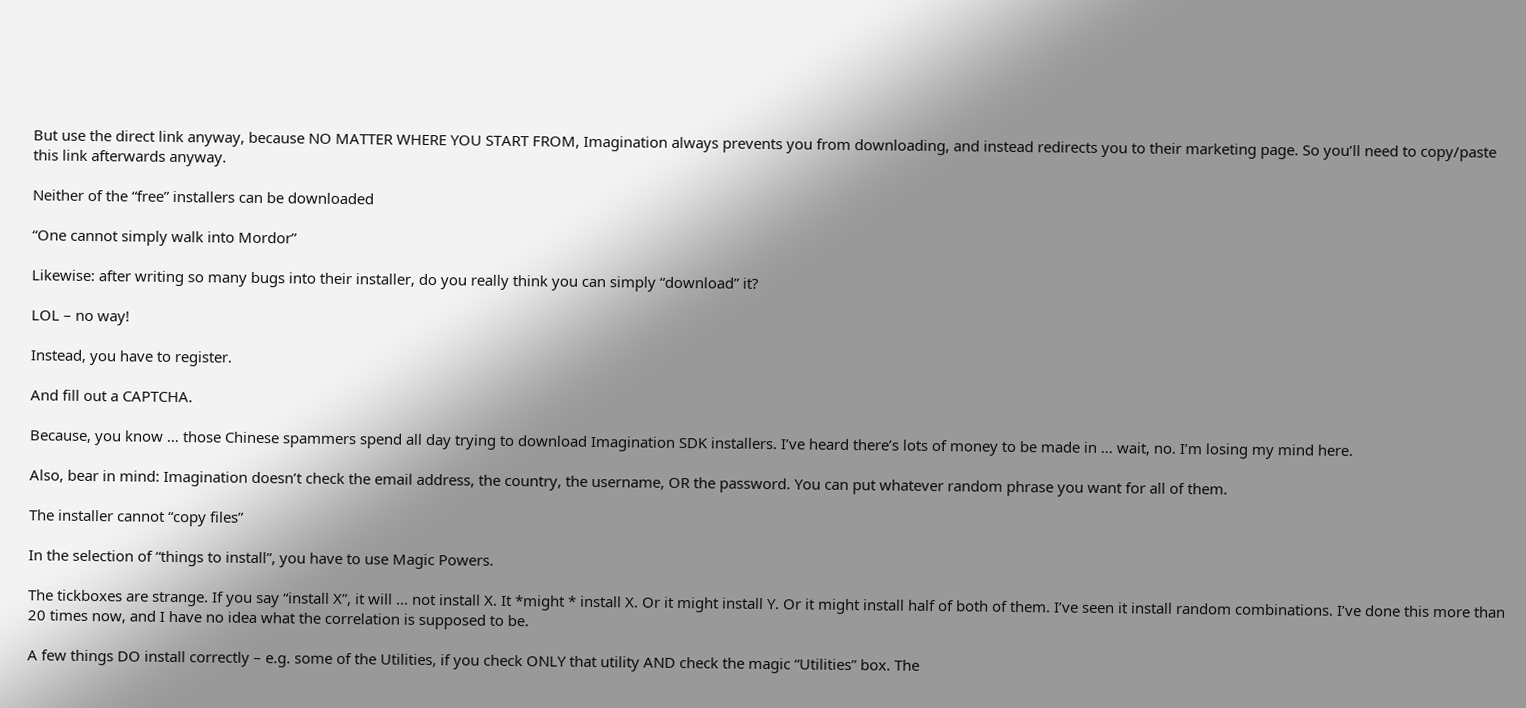But use the direct link anyway, because NO MATTER WHERE YOU START FROM, Imagination always prevents you from downloading, and instead redirects you to their marketing page. So you’ll need to copy/paste this link afterwards anyway.

Neither of the “free” installers can be downloaded

“One cannot simply walk into Mordor”

Likewise: after writing so many bugs into their installer, do you really think you can simply “download” it?

LOL – no way!

Instead, you have to register.

And fill out a CAPTCHA.

Because, you know … those Chinese spammers spend all day trying to download Imagination SDK installers. I’ve heard there’s lots of money to be made in … wait, no. I’m losing my mind here.

Also, bear in mind: Imagination doesn’t check the email address, the country, the username, OR the password. You can put whatever random phrase you want for all of them.

The installer cannot “copy files”

In the selection of “things to install”, you have to use Magic Powers.

The tickboxes are strange. If you say “install X”, it will … not install X. It *might * install X. Or it might install Y. Or it might install half of both of them. I’ve seen it install random combinations. I’ve done this more than 20 times now, and I have no idea what the correlation is supposed to be.

A few things DO install correctly – e.g. some of the Utilities, if you check ONLY that utility AND check the magic “Utilities” box. The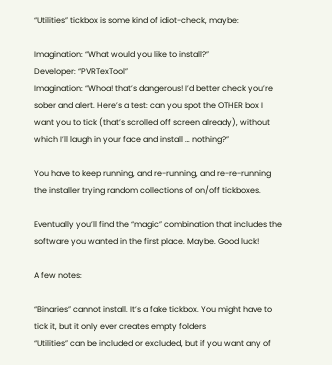“Utilities” tickbox is some kind of idiot-check, maybe:

Imagination: “What would you like to install?”
Developer: “PVRTexTool”
Imagination: “Whoa! that’s dangerous! I’d better check you’re sober and alert. Here’s a test: can you spot the OTHER box I want you to tick (that’s scrolled off screen already), without which I’ll laugh in your face and install … nothing?”

You have to keep running, and re-running, and re-re-running the installer trying random collections of on/off tickboxes.

Eventually you’ll find the “magic” combination that includes the software you wanted in the first place. Maybe. Good luck!

A few notes:

“Binaries” cannot install. It’s a fake tickbox. You might have to tick it, but it only ever creates empty folders
“Utilities” can be included or excluded, but if you want any of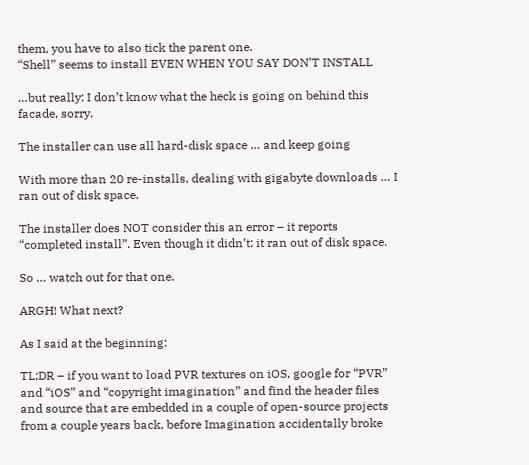them, you have to also tick the parent one.
“Shell” seems to install EVEN WHEN YOU SAY DON’T INSTALL

…but really: I don’t know what the heck is going on behind this facade, sorry.

The installer can use all hard-disk space … and keep going

With more than 20 re-installs, dealing with gigabyte downloads … I ran out of disk space.

The installer does NOT consider this an error – it reports “completed install”. Even though it didn’t: it ran out of disk space.

So … watch out for that one.

ARGH! What next?

As I said at the beginning:

TL;DR – if you want to load PVR textures on iOS, google for “PVR” and “iOS” and “copyright imagination” and find the header files and source that are embedded in a couple of open-source projects from a couple years back, before Imagination accidentally broke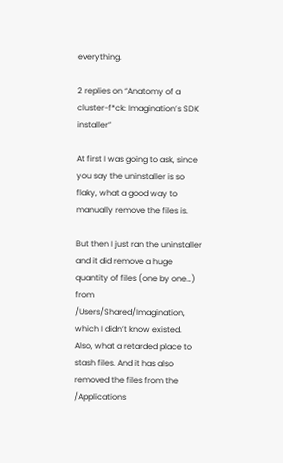everything.

2 replies on “Anatomy of a cluster-f*ck: Imagination’s SDK installer”

At first I was going to ask, since you say the uninstaller is so flaky, what a good way to manually remove the files is.

But then I just ran the uninstaller and it did remove a huge quantity of files (one by one…) from /Users/Shared/Imagination, which I didn’t know existed. Also, what a retarded place to stash files. And it has also removed the files from the /Applications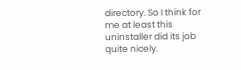directory. So I think for me at least this uninstaller did its job quite nicely.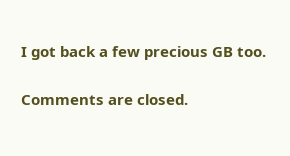I got back a few precious GB too.

Comments are closed.